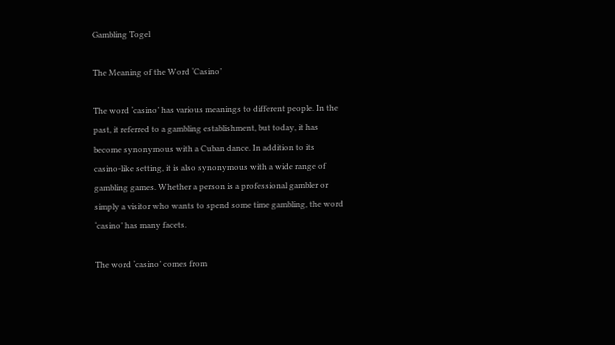Gambling Togel

The Meaning of the Word ‘Casino’

The word ‘casino’ has various meanings to different people. In the past, it referred to a gambling establishment, but today, it has become synonymous with a Cuban dance. In addition to its casino-like setting, it is also synonymous with a wide range of gambling games. Whether a person is a professional gambler or simply a visitor who wants to spend some time gambling, the word ‘casino’ has many facets.

The word ‘casino’ comes from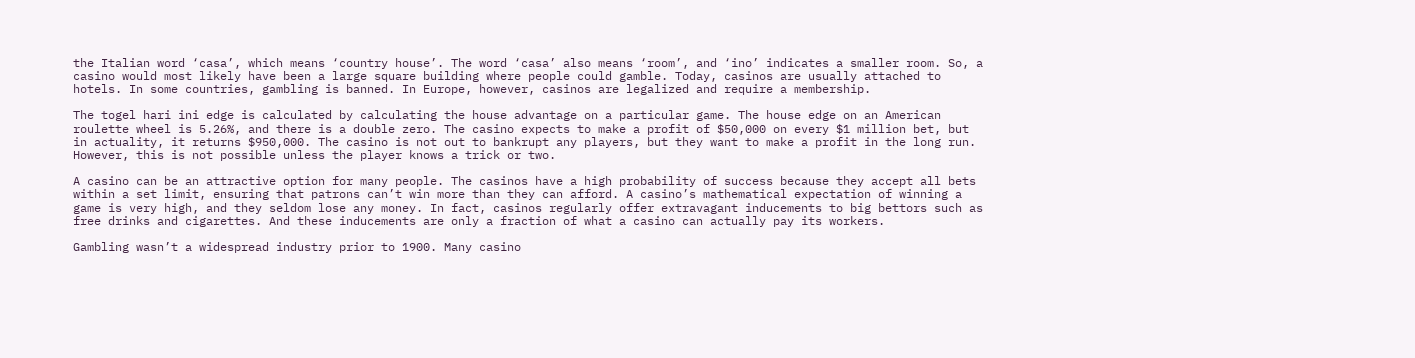the Italian word ‘casa’, which means ‘country house’. The word ‘casa’ also means ‘room’, and ‘ino’ indicates a smaller room. So, a casino would most likely have been a large square building where people could gamble. Today, casinos are usually attached to hotels. In some countries, gambling is banned. In Europe, however, casinos are legalized and require a membership.

The togel hari ini edge is calculated by calculating the house advantage on a particular game. The house edge on an American roulette wheel is 5.26%, and there is a double zero. The casino expects to make a profit of $50,000 on every $1 million bet, but in actuality, it returns $950,000. The casino is not out to bankrupt any players, but they want to make a profit in the long run. However, this is not possible unless the player knows a trick or two.

A casino can be an attractive option for many people. The casinos have a high probability of success because they accept all bets within a set limit, ensuring that patrons can’t win more than they can afford. A casino’s mathematical expectation of winning a game is very high, and they seldom lose any money. In fact, casinos regularly offer extravagant inducements to big bettors such as free drinks and cigarettes. And these inducements are only a fraction of what a casino can actually pay its workers.

Gambling wasn’t a widespread industry prior to 1900. Many casino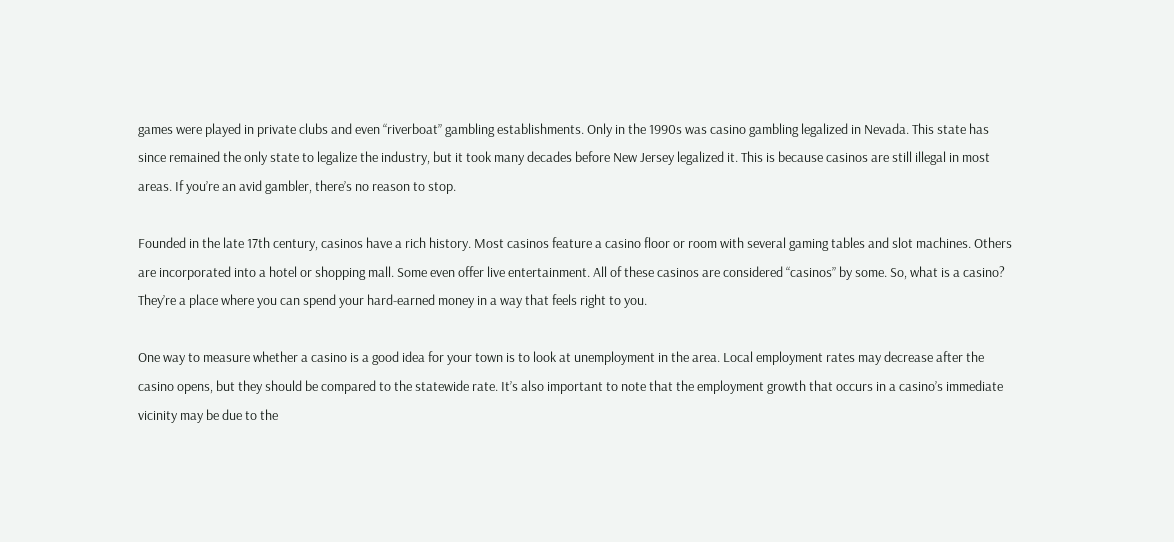games were played in private clubs and even “riverboat” gambling establishments. Only in the 1990s was casino gambling legalized in Nevada. This state has since remained the only state to legalize the industry, but it took many decades before New Jersey legalized it. This is because casinos are still illegal in most areas. If you’re an avid gambler, there’s no reason to stop.

Founded in the late 17th century, casinos have a rich history. Most casinos feature a casino floor or room with several gaming tables and slot machines. Others are incorporated into a hotel or shopping mall. Some even offer live entertainment. All of these casinos are considered “casinos” by some. So, what is a casino? They’re a place where you can spend your hard-earned money in a way that feels right to you.

One way to measure whether a casino is a good idea for your town is to look at unemployment in the area. Local employment rates may decrease after the casino opens, but they should be compared to the statewide rate. It’s also important to note that the employment growth that occurs in a casino’s immediate vicinity may be due to the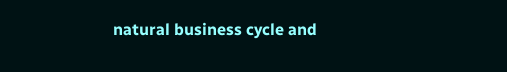natural business cycle and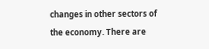changes in other sectors of the economy. There are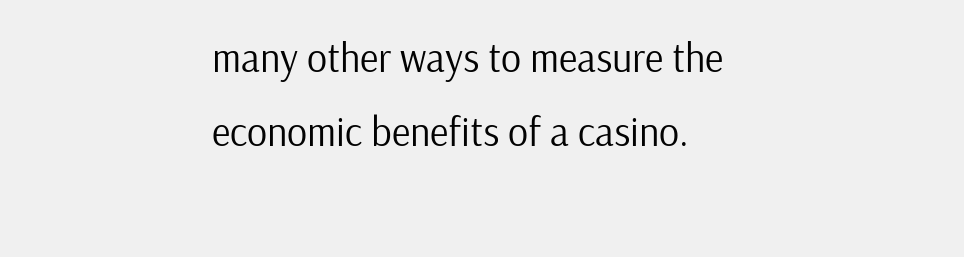many other ways to measure the economic benefits of a casino.